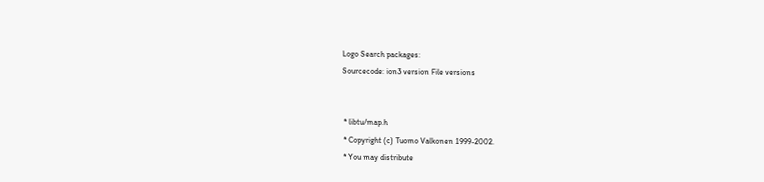Logo Search packages:
Sourcecode: ion3 version File versions


 * libtu/map.h
 * Copyright (c) Tuomo Valkonen 1999-2002.
 * You may distribute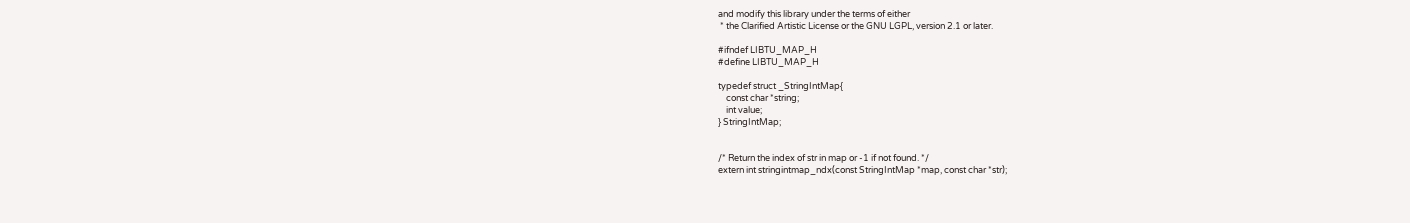and modify this library under the terms of either
 * the Clarified Artistic License or the GNU LGPL, version 2.1 or later.

#ifndef LIBTU_MAP_H
#define LIBTU_MAP_H

typedef struct _StringIntMap{
    const char *string;
    int value;
} StringIntMap;


/* Return the index of str in map or -1 if not found. */
extern int stringintmap_ndx(const StringIntMap *map, const char *str);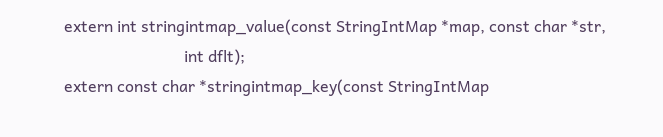extern int stringintmap_value(const StringIntMap *map, const char *str,
                              int dflt);
extern const char *stringintmap_key(const StringIntMap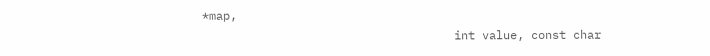*map,
                                    int value, const char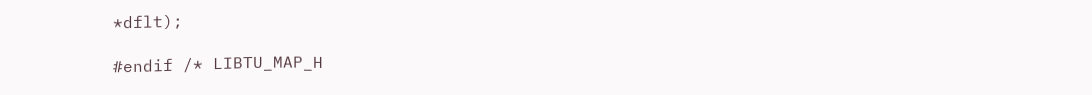*dflt);

#endif /* LIBTU_MAP_H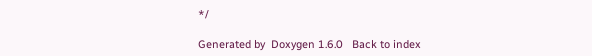*/

Generated by  Doxygen 1.6.0   Back to index